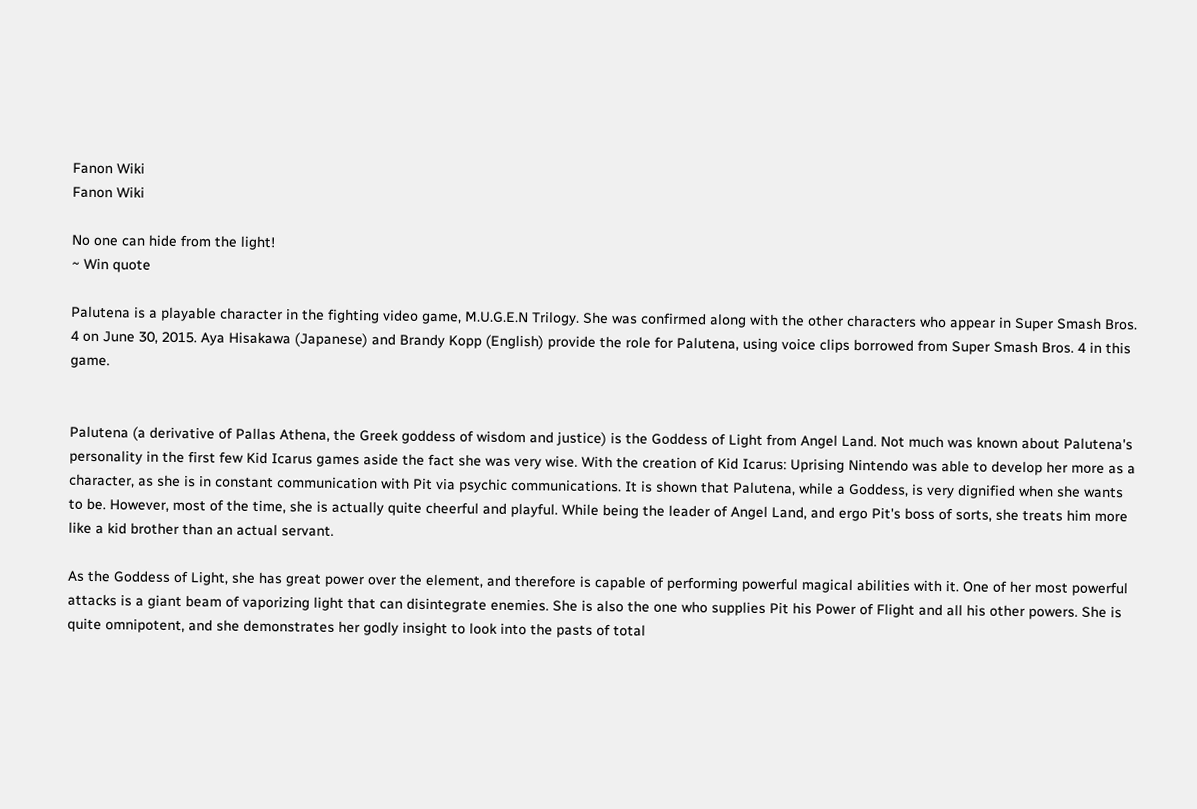Fanon Wiki
Fanon Wiki

No one can hide from the light!
~ Win quote

Palutena is a playable character in the fighting video game, M.U.G.E.N Trilogy. She was confirmed along with the other characters who appear in Super Smash Bros. 4 on June 30, 2015. Aya Hisakawa (Japanese) and Brandy Kopp (English) provide the role for Palutena, using voice clips borrowed from Super Smash Bros. 4 in this game.


Palutena (a derivative of Pallas Athena, the Greek goddess of wisdom and justice) is the Goddess of Light from Angel Land. Not much was known about Palutena's personality in the first few Kid Icarus games aside the fact she was very wise. With the creation of Kid Icarus: Uprising Nintendo was able to develop her more as a character, as she is in constant communication with Pit via psychic communications. It is shown that Palutena, while a Goddess, is very dignified when she wants to be. However, most of the time, she is actually quite cheerful and playful. While being the leader of Angel Land, and ergo Pit's boss of sorts, she treats him more like a kid brother than an actual servant.

As the Goddess of Light, she has great power over the element, and therefore is capable of performing powerful magical abilities with it. One of her most powerful attacks is a giant beam of vaporizing light that can disintegrate enemies. She is also the one who supplies Pit his Power of Flight and all his other powers. She is quite omnipotent, and she demonstrates her godly insight to look into the pasts of total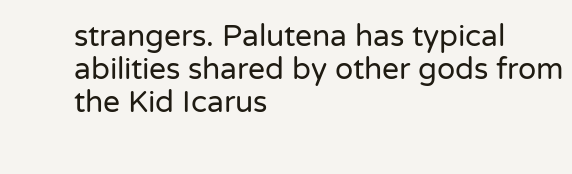strangers. Palutena has typical abilities shared by other gods from the Kid Icarus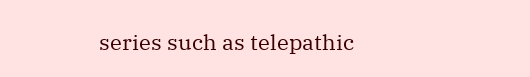series such as telepathic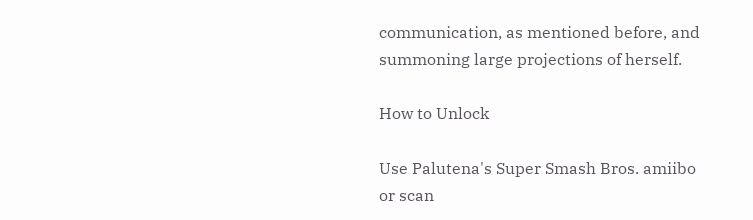communication, as mentioned before, and summoning large projections of herself.

How to Unlock

Use Palutena's Super Smash Bros. amiibo or scan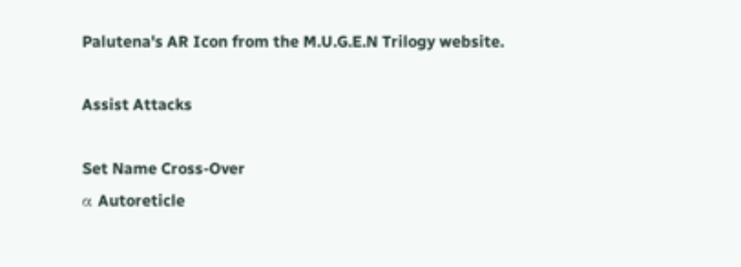Palutena's AR Icon from the M.U.G.E.N Trilogy website.

Assist Attacks

Set Name Cross-Over
α Autoreticle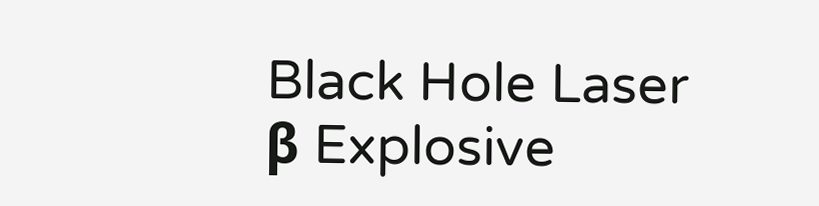Black Hole Laser
β Explosive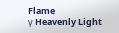Flame
γ Heavenly Light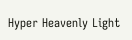Hyper Heavenly Light